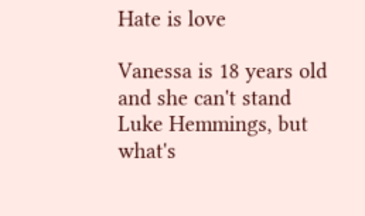Hate is love

Vanessa is 18 years old and she can't stand Luke Hemmings, but what's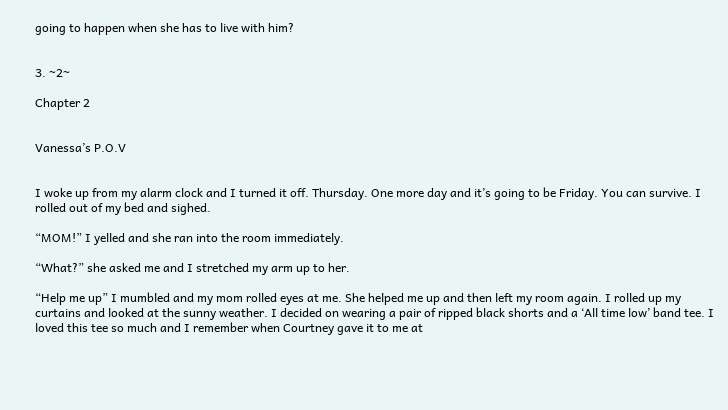going to happen when she has to live with him?


3. ~2~

Chapter 2


Vanessa’s P.O.V


I woke up from my alarm clock and I turned it off. Thursday. One more day and it’s going to be Friday. You can survive. I rolled out of my bed and sighed.

“MOM!” I yelled and she ran into the room immediately.

“What?” she asked me and I stretched my arm up to her.

“Help me up” I mumbled and my mom rolled eyes at me. She helped me up and then left my room again. I rolled up my curtains and looked at the sunny weather. I decided on wearing a pair of ripped black shorts and a ‘All time low’ band tee. I loved this tee so much and I remember when Courtney gave it to me at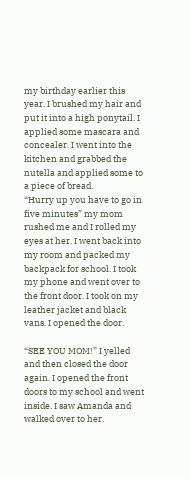my birthday earlier this year. I brushed my hair and put it into a high ponytail. I applied some mascara and concealer. I went into the kitchen and grabbed the nutella and applied some to a piece of bread.
“Hurry up you have to go in five minutes” my mom rushed me and I rolled my eyes at her. I went back into my room and packed my backpack for school. I took my phone and went over to the front door. I took on my leather jacket and black vans. I opened the door.

“SEE YOU MOM!” I yelled and then closed the door again. I opened the front doors to my school and went inside. I saw Amanda and walked over to her.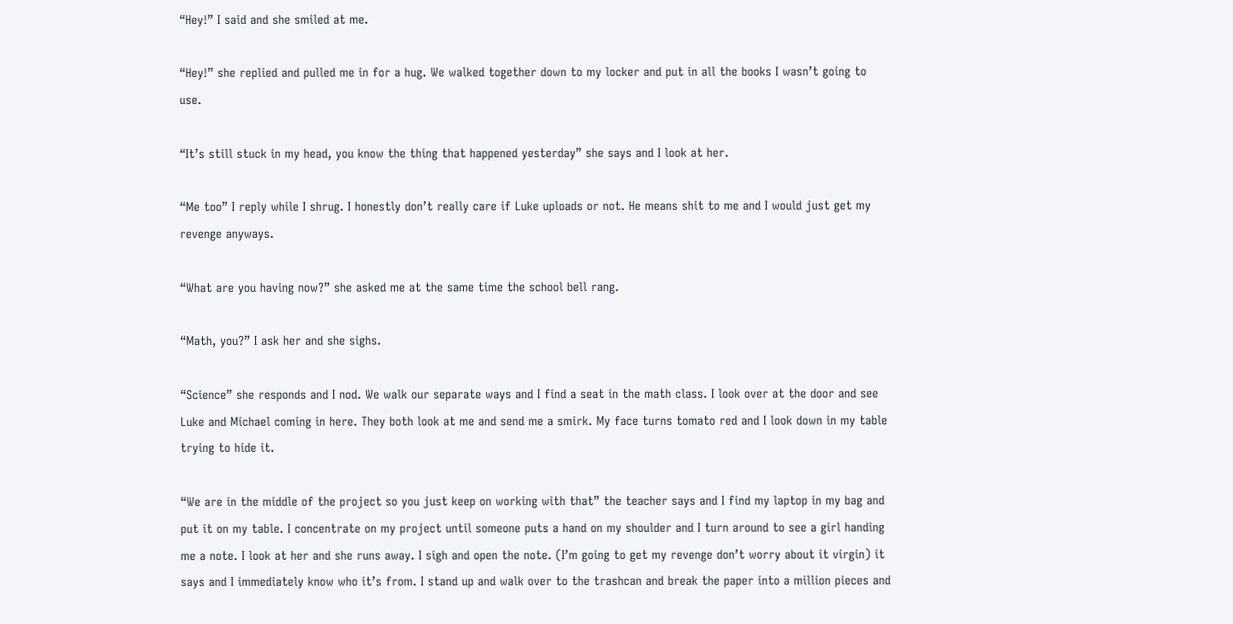“Hey!” I said and she smiled at me.

“Hey!” she replied and pulled me in for a hug. We walked together down to my locker and put in all the books I wasn’t going to use.

“It’s still stuck in my head, you know the thing that happened yesterday” she says and I look at her.

“Me too” I reply while I shrug. I honestly don’t really care if Luke uploads or not. He means shit to me and I would just get my revenge anyways.

“What are you having now?” she asked me at the same time the school bell rang.

“Math, you?” I ask her and she sighs.

“Science” she responds and I nod. We walk our separate ways and I find a seat in the math class. I look over at the door and see Luke and Michael coming in here. They both look at me and send me a smirk. My face turns tomato red and I look down in my table trying to hide it.

“We are in the middle of the project so you just keep on working with that” the teacher says and I find my laptop in my bag and put it on my table. I concentrate on my project until someone puts a hand on my shoulder and I turn around to see a girl handing me a note. I look at her and she runs away. I sigh and open the note. (I’m going to get my revenge don’t worry about it virgin) it says and I immediately know who it’s from. I stand up and walk over to the trashcan and break the paper into a million pieces and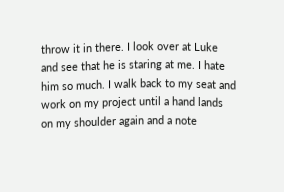throw it in there. I look over at Luke and see that he is staring at me. I hate him so much. I walk back to my seat and work on my project until a hand lands on my shoulder again and a note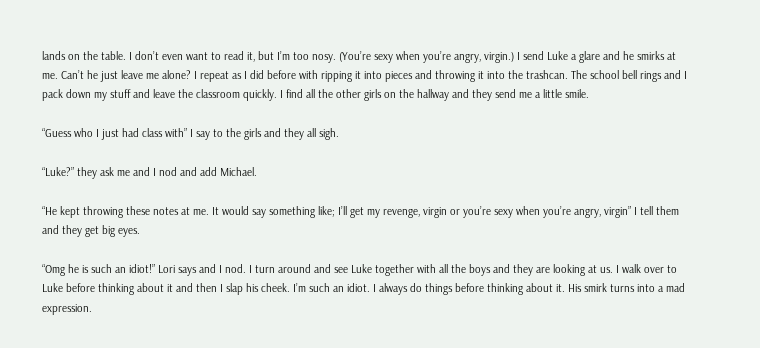lands on the table. I don’t even want to read it, but I’m too nosy. (You’re sexy when you’re angry, virgin.) I send Luke a glare and he smirks at me. Can’t he just leave me alone? I repeat as I did before with ripping it into pieces and throwing it into the trashcan. The school bell rings and I pack down my stuff and leave the classroom quickly. I find all the other girls on the hallway and they send me a little smile.

“Guess who I just had class with” I say to the girls and they all sigh.

“Luke?” they ask me and I nod and add Michael.

“He kept throwing these notes at me. It would say something like; I’ll get my revenge, virgin or you’re sexy when you’re angry, virgin” I tell them and they get big eyes.

“Omg he is such an idiot!” Lori says and I nod. I turn around and see Luke together with all the boys and they are looking at us. I walk over to Luke before thinking about it and then I slap his cheek. I’m such an idiot. I always do things before thinking about it. His smirk turns into a mad expression.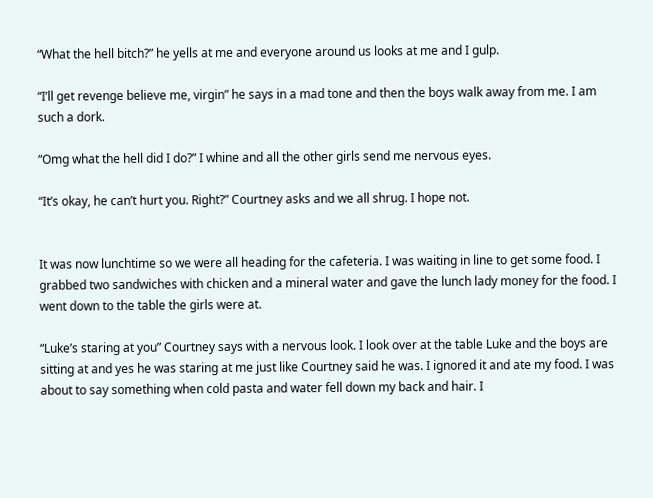“What the hell bitch?” he yells at me and everyone around us looks at me and I gulp.

“I’ll get revenge believe me, virgin” he says in a mad tone and then the boys walk away from me. I am such a dork.

“Omg what the hell did I do?” I whine and all the other girls send me nervous eyes.

“It’s okay, he can’t hurt you. Right?” Courtney asks and we all shrug. I hope not.


It was now lunchtime so we were all heading for the cafeteria. I was waiting in line to get some food. I grabbed two sandwiches with chicken and a mineral water and gave the lunch lady money for the food. I went down to the table the girls were at.

“Luke’s staring at you” Courtney says with a nervous look. I look over at the table Luke and the boys are sitting at and yes he was staring at me just like Courtney said he was. I ignored it and ate my food. I was about to say something when cold pasta and water fell down my back and hair. I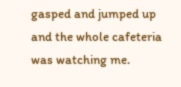gasped and jumped up and the whole cafeteria was watching me.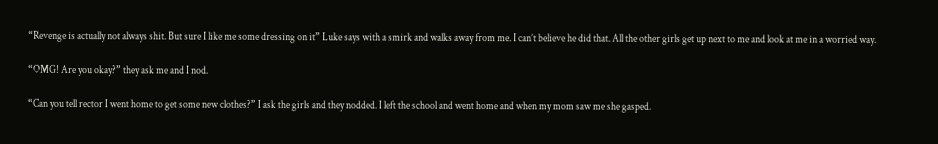“Revenge is actually not always shit. But sure I like me some dressing on it” Luke says with a smirk and walks away from me. I can’t believe he did that. All the other girls get up next to me and look at me in a worried way.

“OMG! Are you okay?” they ask me and I nod.

“Can you tell rector I went home to get some new clothes?” I ask the girls and they nodded. I left the school and went home and when my mom saw me she gasped.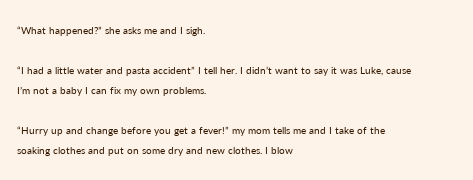“What happened?” she asks me and I sigh.

“I had a little water and pasta accident” I tell her. I didn’t want to say it was Luke, cause I’m not a baby I can fix my own problems.

“Hurry up and change before you get a fever!” my mom tells me and I take of the soaking clothes and put on some dry and new clothes. I blow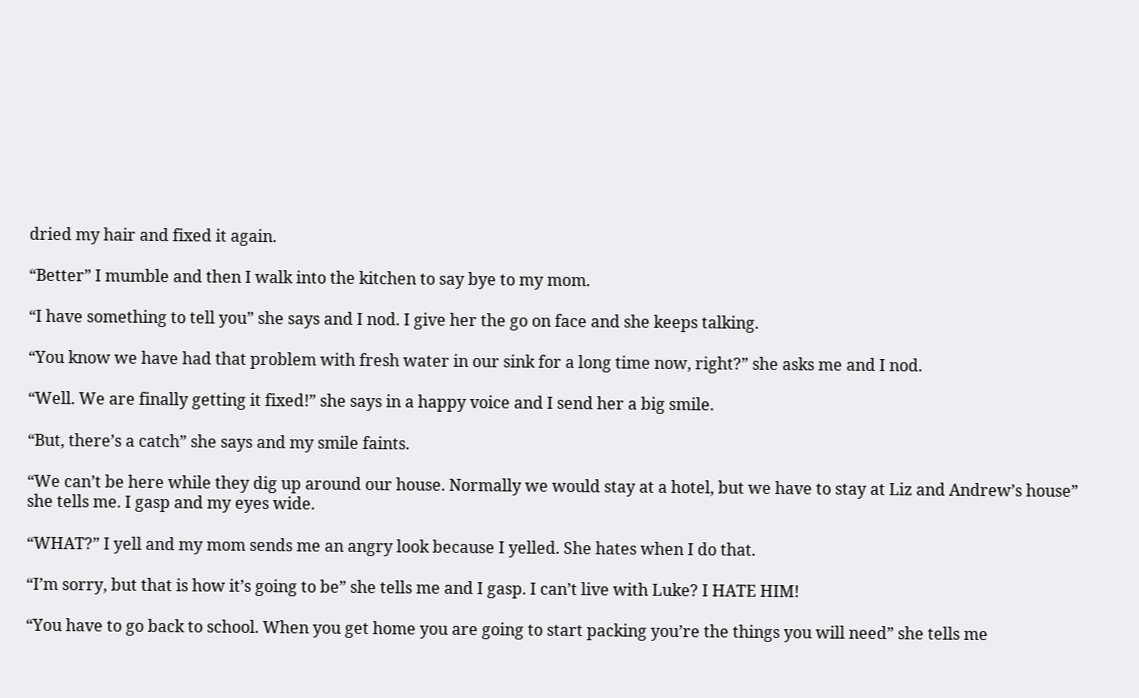dried my hair and fixed it again.

“Better” I mumble and then I walk into the kitchen to say bye to my mom.

“I have something to tell you” she says and I nod. I give her the go on face and she keeps talking.

“You know we have had that problem with fresh water in our sink for a long time now, right?” she asks me and I nod.

“Well. We are finally getting it fixed!” she says in a happy voice and I send her a big smile.

“But, there’s a catch” she says and my smile faints.

“We can’t be here while they dig up around our house. Normally we would stay at a hotel, but we have to stay at Liz and Andrew’s house” she tells me. I gasp and my eyes wide.

“WHAT?” I yell and my mom sends me an angry look because I yelled. She hates when I do that.

“I’m sorry, but that is how it’s going to be” she tells me and I gasp. I can’t live with Luke? I HATE HIM!

“You have to go back to school. When you get home you are going to start packing you’re the things you will need” she tells me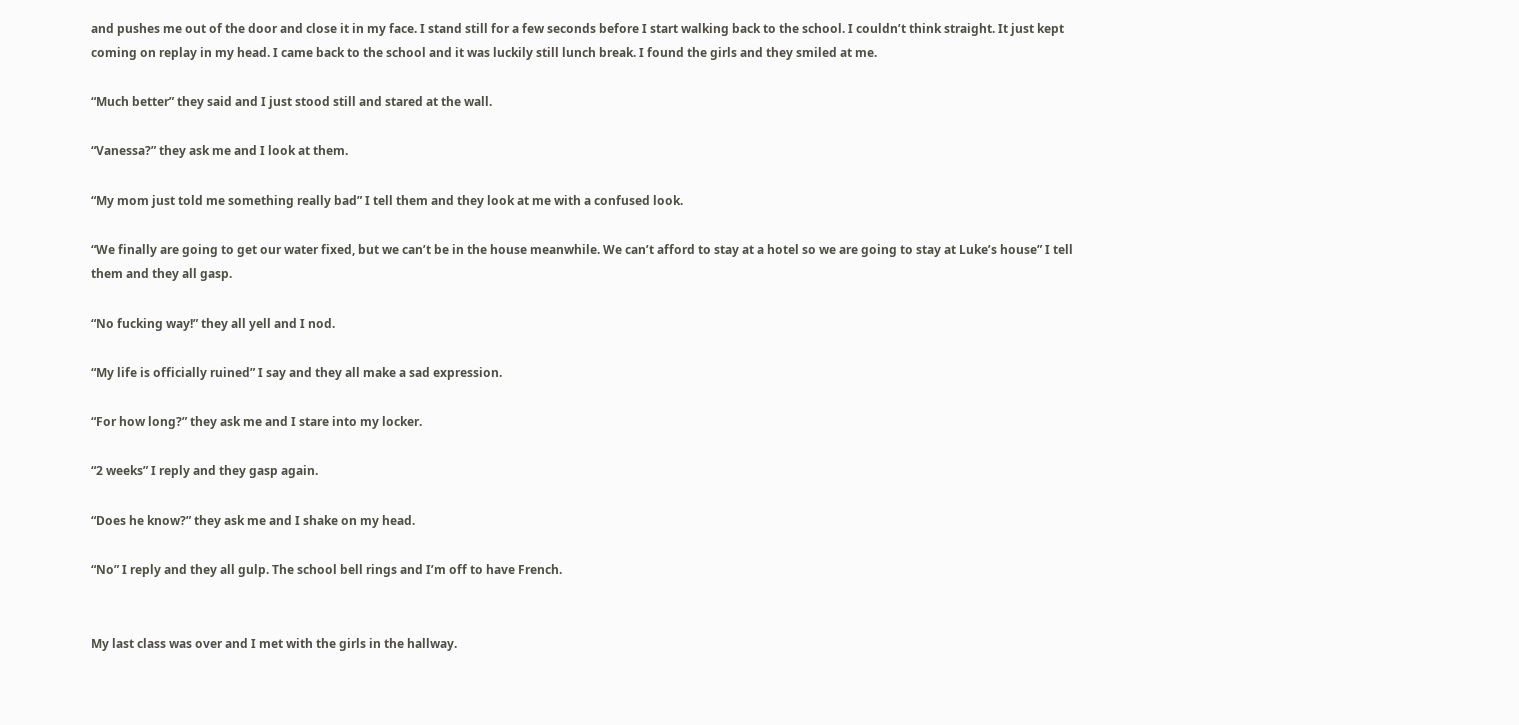and pushes me out of the door and close it in my face. I stand still for a few seconds before I start walking back to the school. I couldn’t think straight. It just kept coming on replay in my head. I came back to the school and it was luckily still lunch break. I found the girls and they smiled at me.

“Much better” they said and I just stood still and stared at the wall.

“Vanessa?” they ask me and I look at them.

“My mom just told me something really bad” I tell them and they look at me with a confused look.

“We finally are going to get our water fixed, but we can’t be in the house meanwhile. We can’t afford to stay at a hotel so we are going to stay at Luke’s house” I tell them and they all gasp.

“No fucking way!” they all yell and I nod.

“My life is officially ruined” I say and they all make a sad expression.

“For how long?” they ask me and I stare into my locker.

“2 weeks” I reply and they gasp again.

“Does he know?” they ask me and I shake on my head.

“No” I reply and they all gulp. The school bell rings and I’m off to have French.


My last class was over and I met with the girls in the hallway.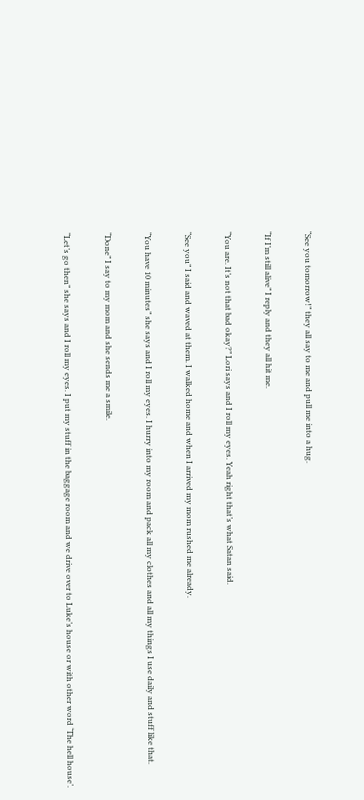“See you tomorrow!” they all say to me and pull me into a hug.

“If I’m still alive” I reply and they all hit me.

“You are. It’s not that bad okay?” Lori says and I roll my eyes. Yeah right that’s what Satan said.

“See you” I said and waved at them. I walked home and when I arrived my mom rushed me already.

“You have 10 minutes” she says and I roll my eyes. I hurry into my room and pack all my clothes and all my things I use daily and stuff like that.

“Done” I say to my mom and she sends me a smile.

“Let’s go then” she says and I roll my eyes. I put my stuff in the baggage room and we drive over to Luke’s house or with other word ‘The hell house’.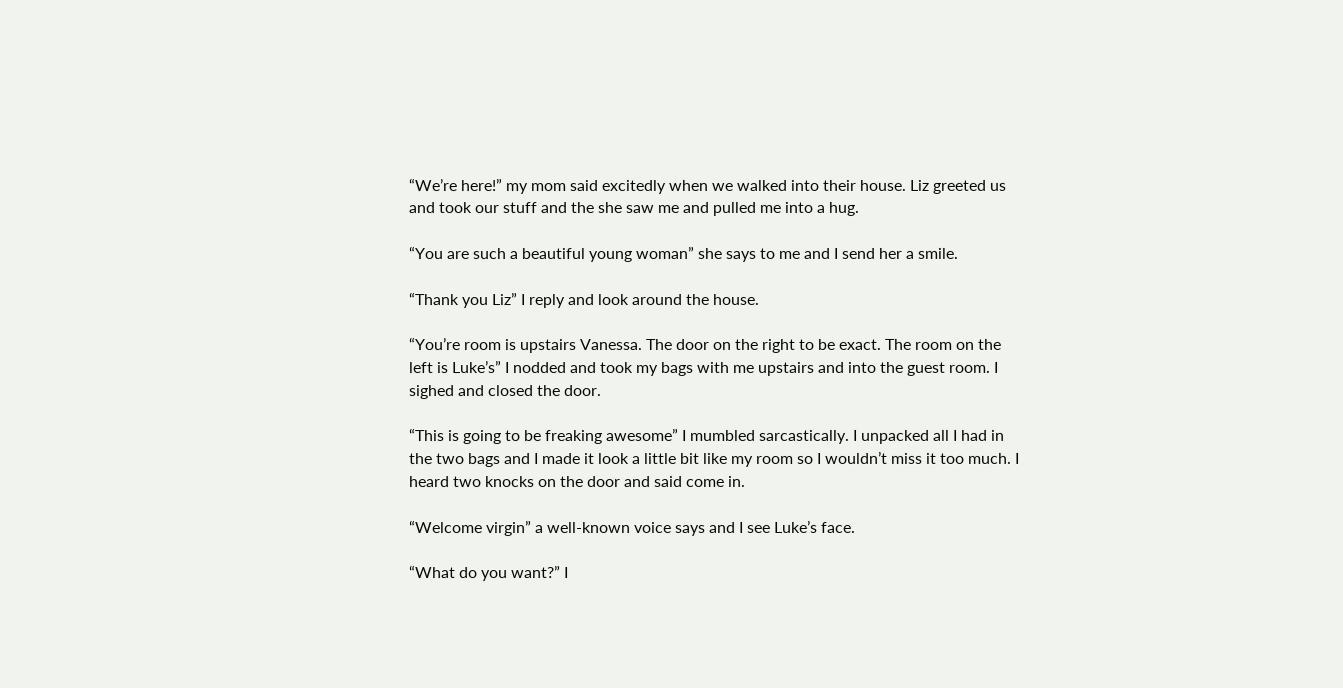“We’re here!” my mom said excitedly when we walked into their house. Liz greeted us and took our stuff and the she saw me and pulled me into a hug.

“You are such a beautiful young woman” she says to me and I send her a smile.

“Thank you Liz” I reply and look around the house.

“You’re room is upstairs Vanessa. The door on the right to be exact. The room on the left is Luke’s” I nodded and took my bags with me upstairs and into the guest room. I sighed and closed the door.

“This is going to be freaking awesome” I mumbled sarcastically. I unpacked all I had in the two bags and I made it look a little bit like my room so I wouldn’t miss it too much. I heard two knocks on the door and said come in.

“Welcome virgin” a well-known voice says and I see Luke’s face.

“What do you want?” I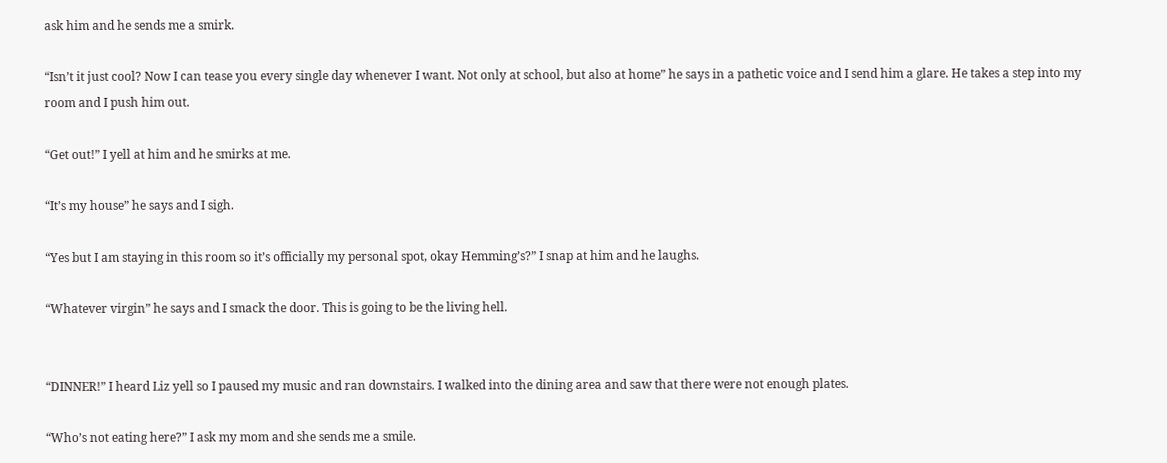ask him and he sends me a smirk.

“Isn’t it just cool? Now I can tease you every single day whenever I want. Not only at school, but also at home” he says in a pathetic voice and I send him a glare. He takes a step into my room and I push him out.

“Get out!” I yell at him and he smirks at me.

“It’s my house” he says and I sigh.

“Yes but I am staying in this room so it’s officially my personal spot, okay Hemming’s?” I snap at him and he laughs.

“Whatever virgin” he says and I smack the door. This is going to be the living hell.


“DINNER!” I heard Liz yell so I paused my music and ran downstairs. I walked into the dining area and saw that there were not enough plates.

“Who’s not eating here?” I ask my mom and she sends me a smile.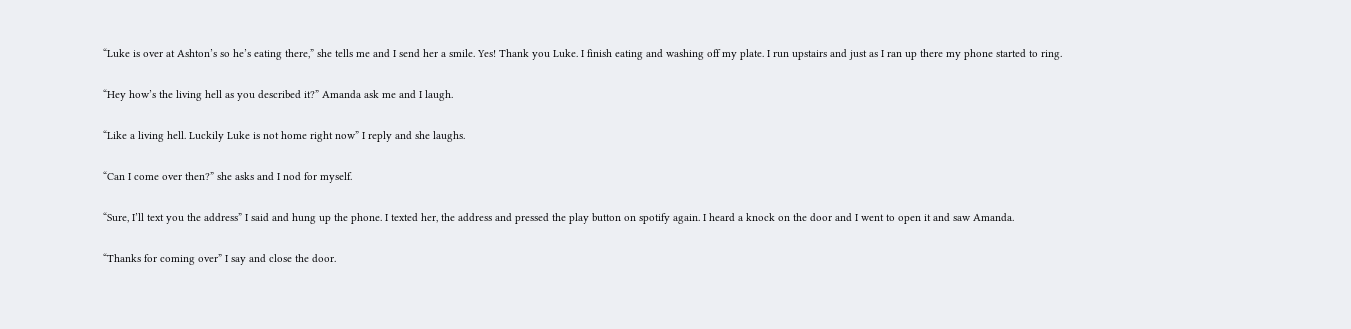“Luke is over at Ashton’s so he’s eating there,” she tells me and I send her a smile. Yes! Thank you Luke. I finish eating and washing off my plate. I run upstairs and just as I ran up there my phone started to ring.

“Hey how’s the living hell as you described it?” Amanda ask me and I laugh.

“Like a living hell. Luckily Luke is not home right now” I reply and she laughs.

“Can I come over then?” she asks and I nod for myself.

“Sure, I’ll text you the address” I said and hung up the phone. I texted her, the address and pressed the play button on spotify again. I heard a knock on the door and I went to open it and saw Amanda.

“Thanks for coming over” I say and close the door.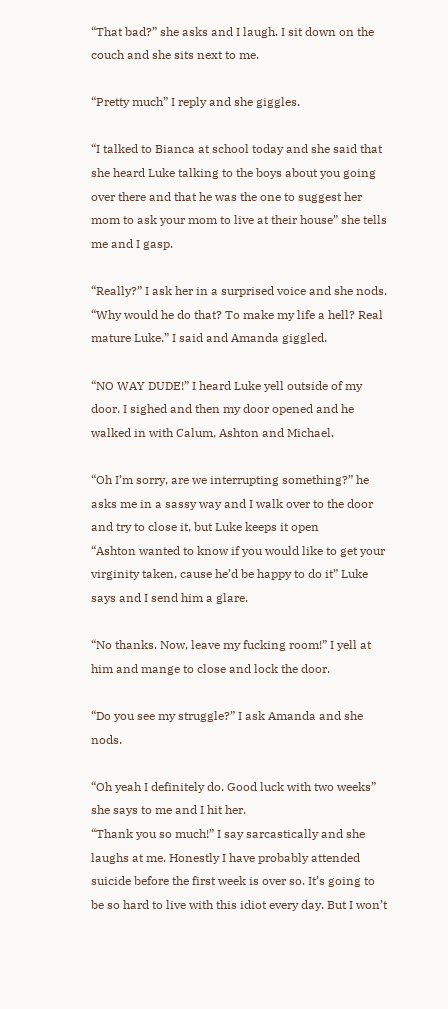“That bad?” she asks and I laugh. I sit down on the couch and she sits next to me.

“Pretty much” I reply and she giggles.

“I talked to Bianca at school today and she said that she heard Luke talking to the boys about you going over there and that he was the one to suggest her mom to ask your mom to live at their house” she tells me and I gasp.

“Really?” I ask her in a surprised voice and she nods.
“Why would he do that? To make my life a hell? Real mature Luke.” I said and Amanda giggled.

“NO WAY DUDE!” I heard Luke yell outside of my door. I sighed and then my door opened and he walked in with Calum, Ashton and Michael.

“Oh I’m sorry, are we interrupting something?” he asks me in a sassy way and I walk over to the door and try to close it, but Luke keeps it open
“Ashton wanted to know if you would like to get your virginity taken, cause he’d be happy to do it” Luke says and I send him a glare.

“No thanks. Now, leave my fucking room!” I yell at him and mange to close and lock the door.

“Do you see my struggle?” I ask Amanda and she nods.

“Oh yeah I definitely do. Good luck with two weeks” she says to me and I hit her.
“Thank you so much!” I say sarcastically and she laughs at me. Honestly I have probably attended suicide before the first week is over so. It’s going to be so hard to live with this idiot every day. But I won’t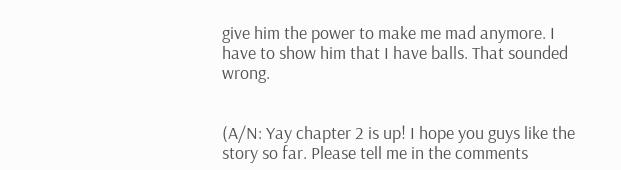give him the power to make me mad anymore. I have to show him that I have balls. That sounded wrong.


(A/N: Yay chapter 2 is up! I hope you guys like the story so far. Please tell me in the comments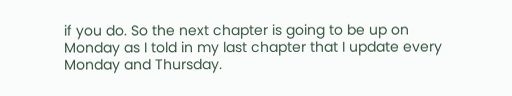if you do. So the next chapter is going to be up on Monday as I told in my last chapter that I update every Monday and Thursday.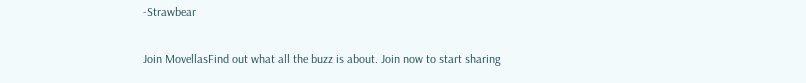-Strawbear

Join MovellasFind out what all the buzz is about. Join now to start sharing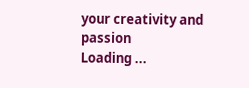your creativity and passion
Loading ...